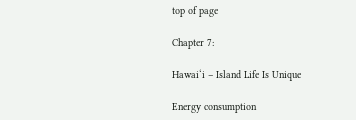top of page

Chapter 7:

Hawai‘i – Island Life Is Unique

Energy consumption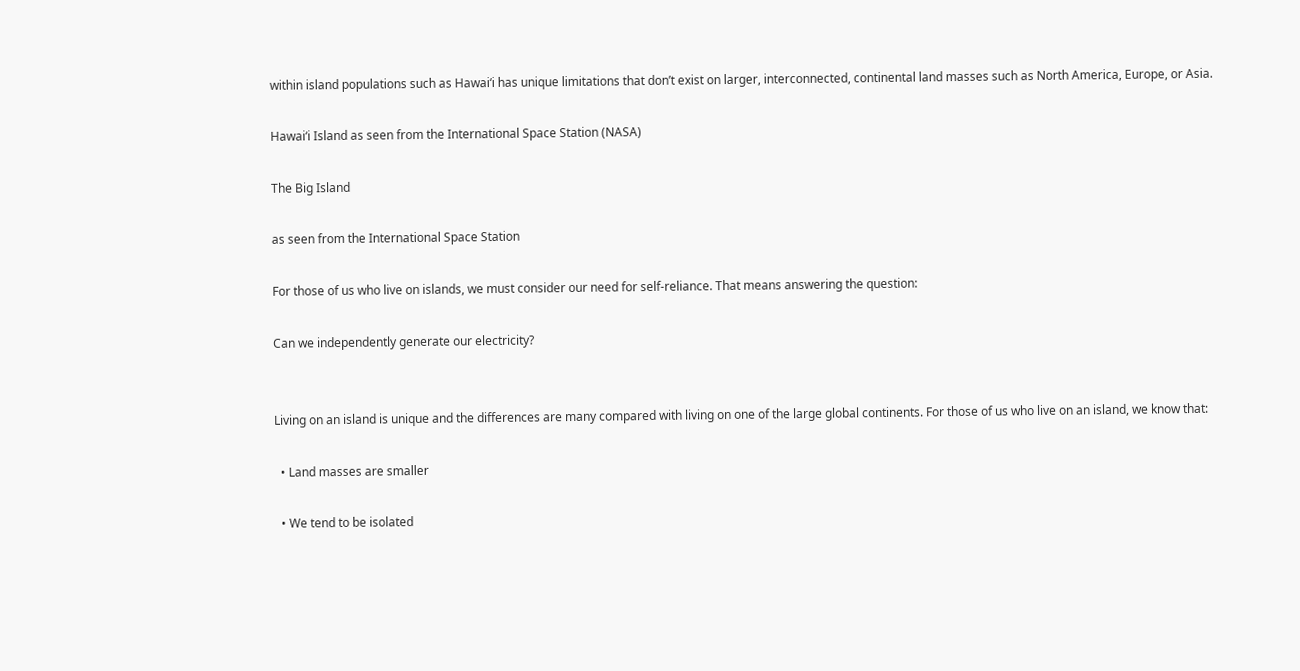within island populations such as Hawai‘i has unique limitations that don’t exist on larger, interconnected, continental land masses such as North America, Europe, or Asia.

Hawai‘i Island as seen from the International Space Station (NASA)

The Big Island

as seen from the International Space Station

For those of us who live on islands, we must consider our need for self-reliance. That means answering the question:

Can we independently generate our electricity?


Living on an island is unique and the differences are many compared with living on one of the large global continents. For those of us who live on an island, we know that:

  • Land masses are smaller

  • We tend to be isolated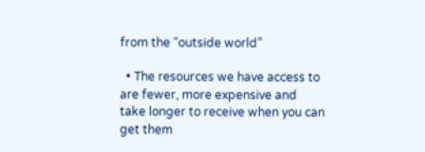from the “outside world”

  • The resources we have access to are fewer, more expensive and take longer to receive when you can get them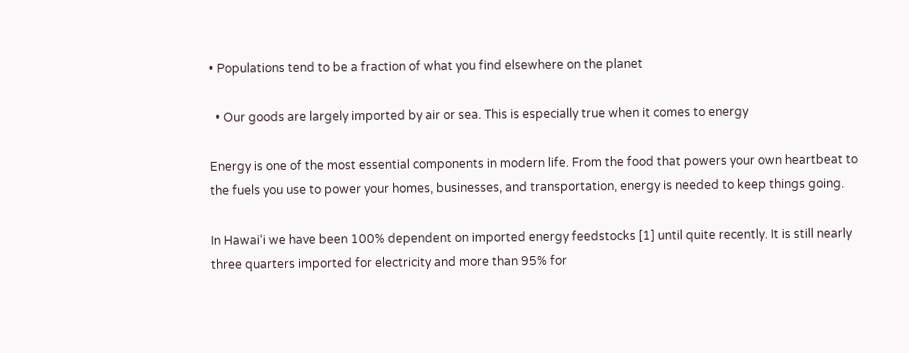• Populations tend to be a fraction of what you find elsewhere on the planet

  • Our goods are largely imported by air or sea. This is especially true when it comes to energy

Energy is one of the most essential components in modern life. From the food that powers your own heartbeat to the fuels you use to power your homes, businesses, and transportation, energy is needed to keep things going.

In Hawai‘i we have been 100% dependent on imported energy feedstocks [1] until quite recently. It is still nearly three quarters imported for electricity and more than 95% for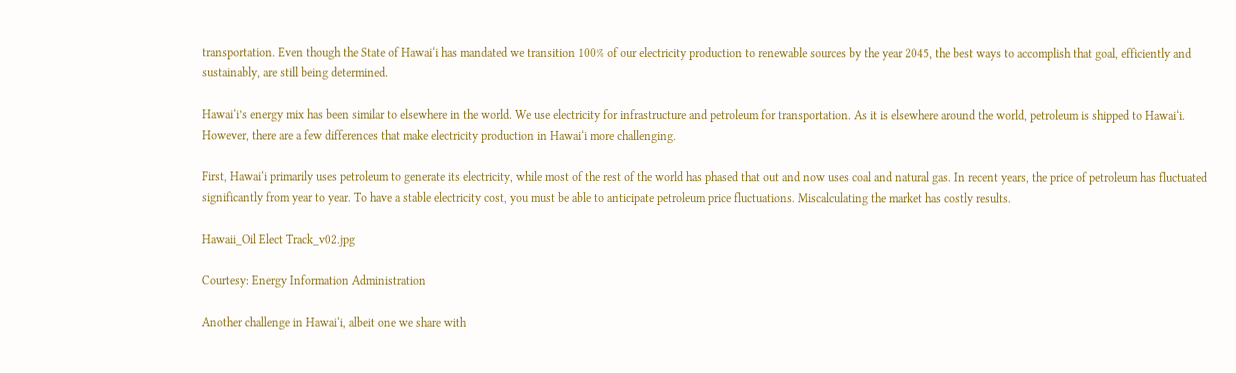transportation. Even though the State of Hawai‘i has mandated we transition 100% of our electricity production to renewable sources by the year 2045, the best ways to accomplish that goal, efficiently and sustainably, are still being determined.

Hawai‘i’s energy mix has been similar to elsewhere in the world. We use electricity for infrastructure and petroleum for transportation. As it is elsewhere around the world, petroleum is shipped to Hawai‘i. However, there are a few differences that make electricity production in Hawai‘i more challenging.

First, Hawai‘i primarily uses petroleum to generate its electricity, while most of the rest of the world has phased that out and now uses coal and natural gas. In recent years, the price of petroleum has fluctuated significantly from year to year. To have a stable electricity cost, you must be able to anticipate petroleum price fluctuations. Miscalculating the market has costly results.

Hawaii_Oil Elect Track_v02.jpg

Courtesy: Energy Information Administration

Another challenge in Hawai‘i, albeit one we share with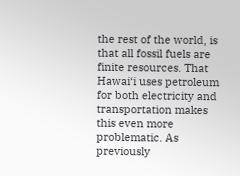the rest of the world, is that all fossil fuels are finite resources. That Hawai‘i uses petroleum for both electricity and transportation makes this even more problematic. As previously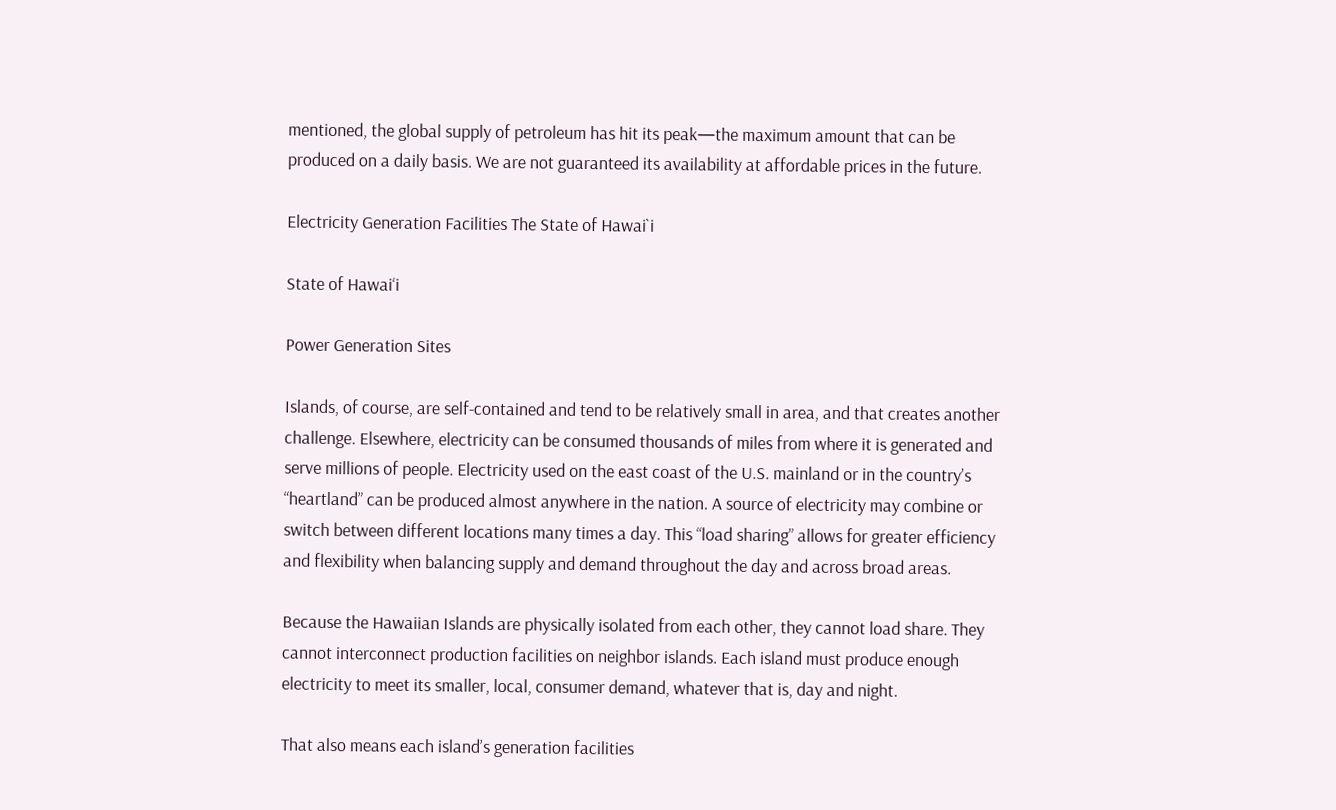mentioned, the global supply of petroleum has hit its peak—the maximum amount that can be produced on a daily basis. We are not guaranteed its availability at affordable prices in the future.

Electricity Generation Facilities The State of Hawai`i

State of Hawai‘i

Power Generation Sites

Islands, of course, are self-contained and tend to be relatively small in area, and that creates another challenge. Elsewhere, electricity can be consumed thousands of miles from where it is generated and serve millions of people. Electricity used on the east coast of the U.S. mainland or in the country’s “heartland” can be produced almost anywhere in the nation. A source of electricity may combine or switch between different locations many times a day. This “load sharing” allows for greater efficiency and flexibility when balancing supply and demand throughout the day and across broad areas.

Because the Hawaiian Islands are physically isolated from each other, they cannot load share. They cannot interconnect production facilities on neighbor islands. Each island must produce enough electricity to meet its smaller, local, consumer demand, whatever that is, day and night.

That also means each island’s generation facilities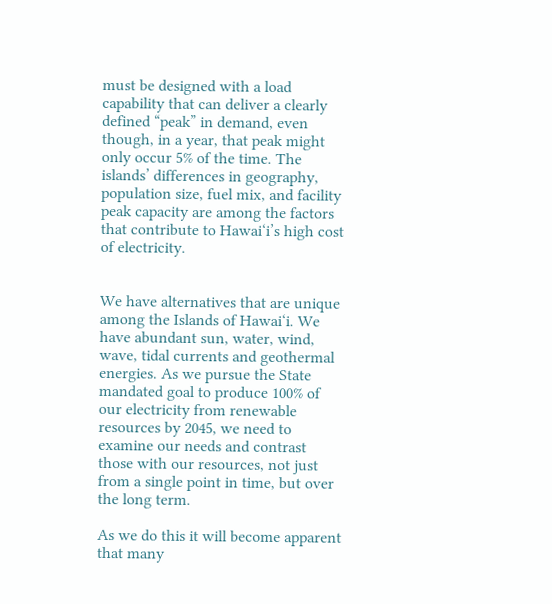must be designed with a load capability that can deliver a clearly defined “peak” in demand, even though, in a year, that peak might only occur 5% of the time. The islands’ differences in geography, population size, fuel mix, and facility peak capacity are among the factors that contribute to Hawai‘i’s high cost of electricity.


We have alternatives that are unique among the Islands of Hawai‘i. We have abundant sun, water, wind, wave, tidal currents and geothermal energies. As we pursue the State mandated goal to produce 100% of our electricity from renewable resources by 2045, we need to examine our needs and contrast those with our resources, not just from a single point in time, but over the long term.

As we do this it will become apparent that many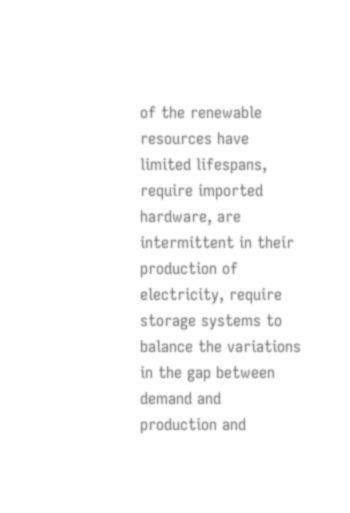of the renewable resources have limited lifespans, require imported hardware, are intermittent in their production of electricity, require storage systems to balance the variations in the gap between demand and production and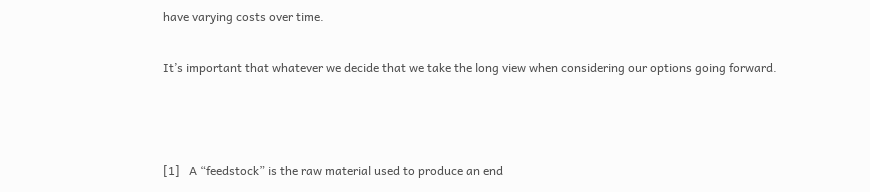have varying costs over time.

It’s important that whatever we decide that we take the long view when considering our options going forward.



[1]   A “feedstock” is the raw material used to produce an end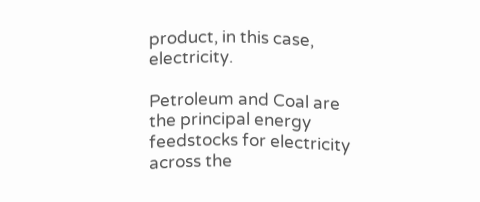product, in this case, electricity.

Petroleum and Coal are the principal energy feedstocks for electricity across the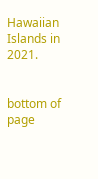Hawaiian Islands in 2021.


bottom of page